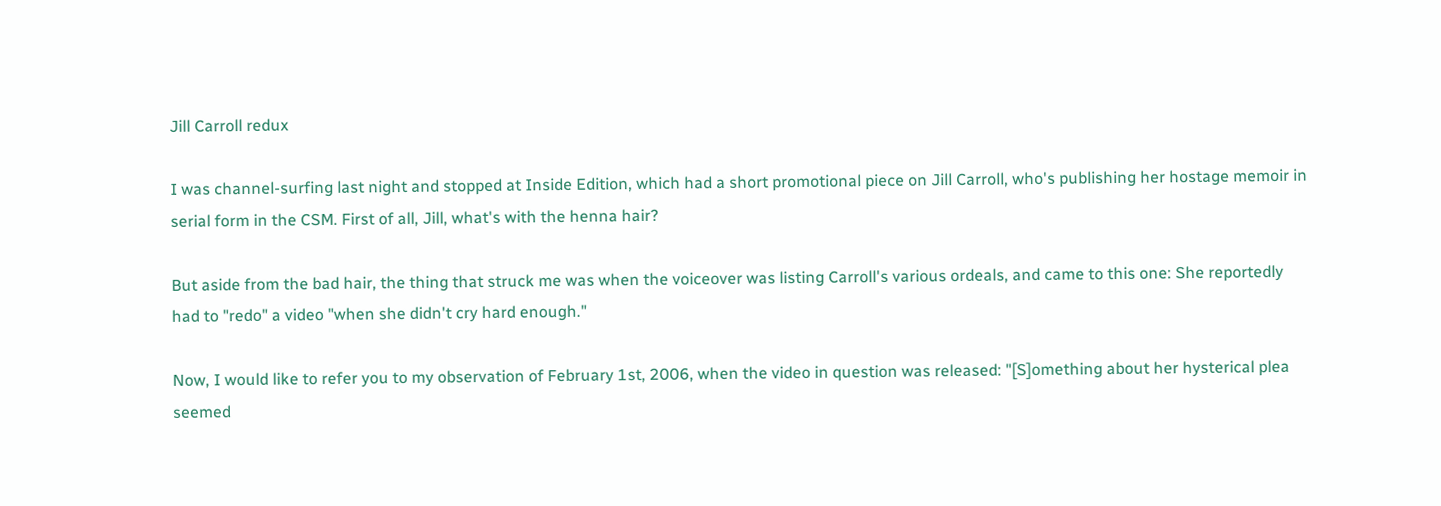Jill Carroll redux

I was channel-surfing last night and stopped at Inside Edition, which had a short promotional piece on Jill Carroll, who's publishing her hostage memoir in serial form in the CSM. First of all, Jill, what's with the henna hair?

But aside from the bad hair, the thing that struck me was when the voiceover was listing Carroll's various ordeals, and came to this one: She reportedly had to "redo" a video "when she didn't cry hard enough."

Now, I would like to refer you to my observation of February 1st, 2006, when the video in question was released: "[S]omething about her hysterical plea seemed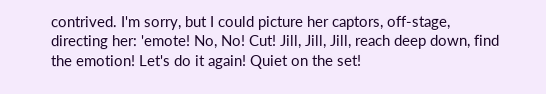contrived. I'm sorry, but I could picture her captors, off-stage, directing her: 'emote! No, No! Cut! Jill, Jill, Jill, reach deep down, find the emotion! Let's do it again! Quiet on the set!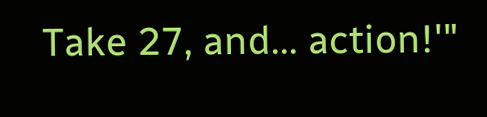Take 27, and... action!'"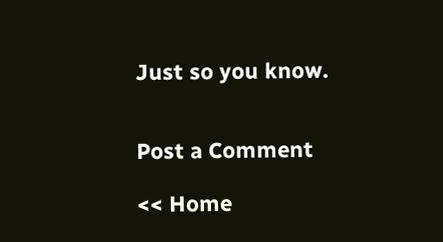Just so you know.


Post a Comment

<< Home